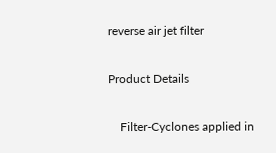reverse air jet filter

Product Details

    Filter-Cyclones applied in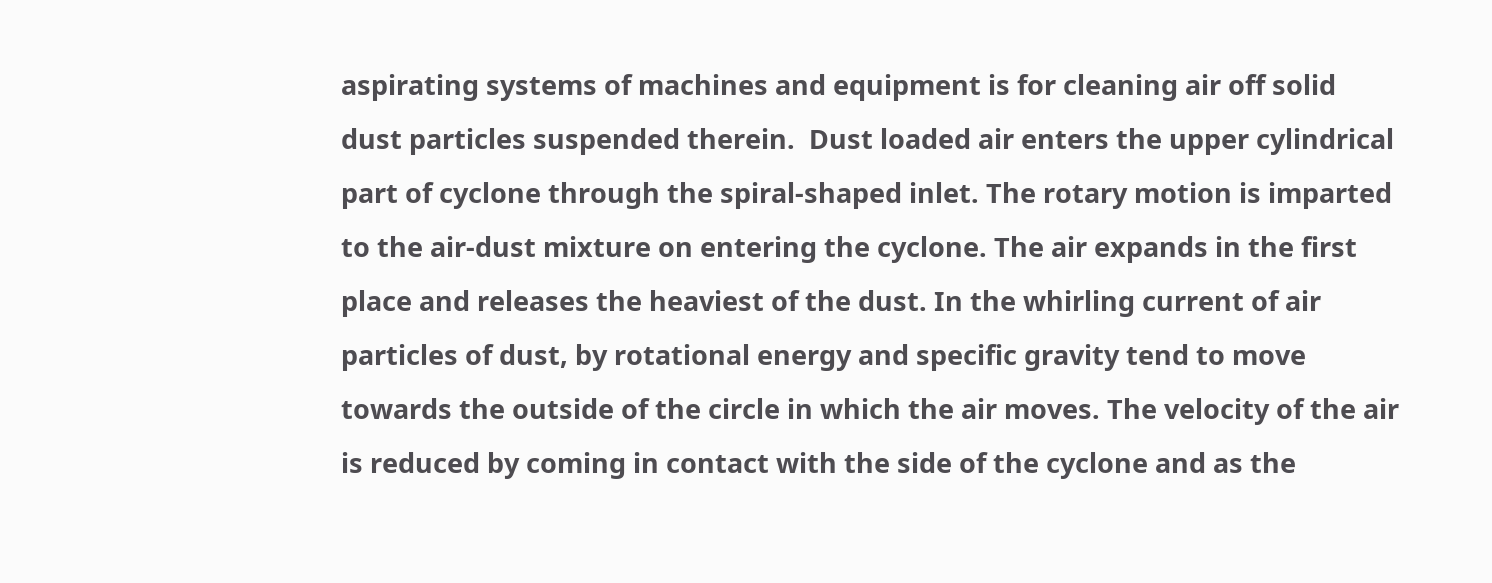aspirating systems of machines and equipment is for cleaning air off solid dust particles suspended therein.  Dust loaded air enters the upper cylindrical part of cyclone through the spiral-shaped inlet. The rotary motion is imparted to the air-dust mixture on entering the cyclone. The air expands in the first place and releases the heaviest of the dust. In the whirling current of air particles of dust, by rotational energy and specific gravity tend to move towards the outside of the circle in which the air moves. The velocity of the air is reduced by coming in contact with the side of the cyclone and as the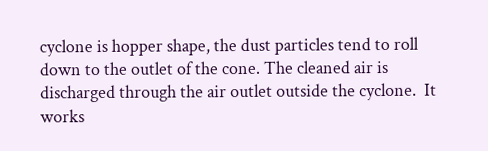cyclone is hopper shape, the dust particles tend to roll down to the outlet of the cone. The cleaned air is discharged through the air outlet outside the cyclone.  It works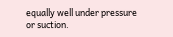equally well under pressure or suction.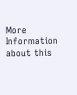More Information about this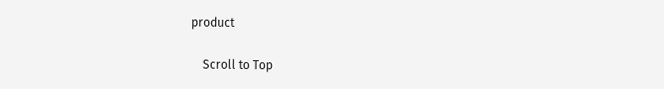product

    Scroll to Top